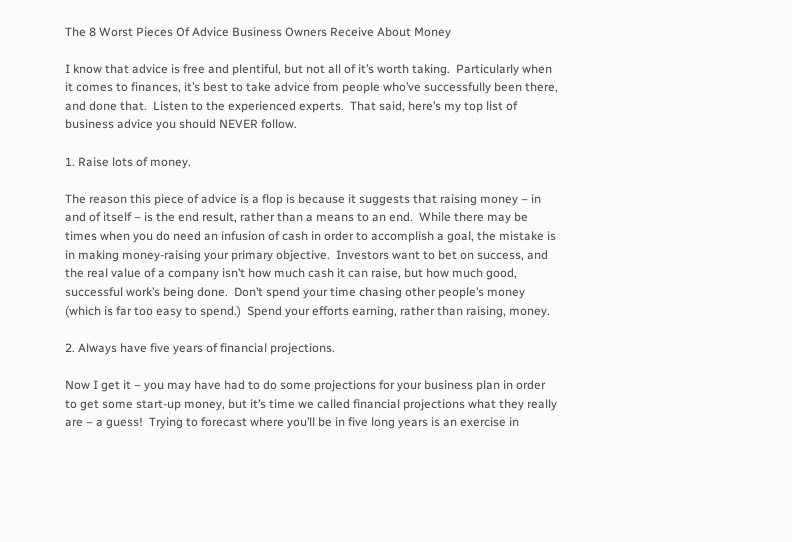The 8 Worst Pieces Of Advice Business Owners Receive About Money

I know that advice is free and plentiful, but not all of it’s worth taking.  Particularly when it comes to finances, it’s best to take advice from people who’ve successfully been there, and done that.  Listen to the experienced experts.  That said, here’s my top list of business advice you should NEVER follow.

1. Raise lots of money.

The reason this piece of advice is a flop is because it suggests that raising money – in and of itself – is the end result, rather than a means to an end.  While there may be times when you do need an infusion of cash in order to accomplish a goal, the mistake is in making money-raising your primary objective.  Investors want to bet on success, and the real value of a company isn’t how much cash it can raise, but how much good, successful work’s being done.  Don’t spend your time chasing other people’s money (which is far too easy to spend.)  Spend your efforts earning, rather than raising, money.

2. Always have five years of financial projections.

Now I get it – you may have had to do some projections for your business plan in order to get some start-up money, but it’s time we called financial projections what they really are – a guess!  Trying to forecast where you’ll be in five long years is an exercise in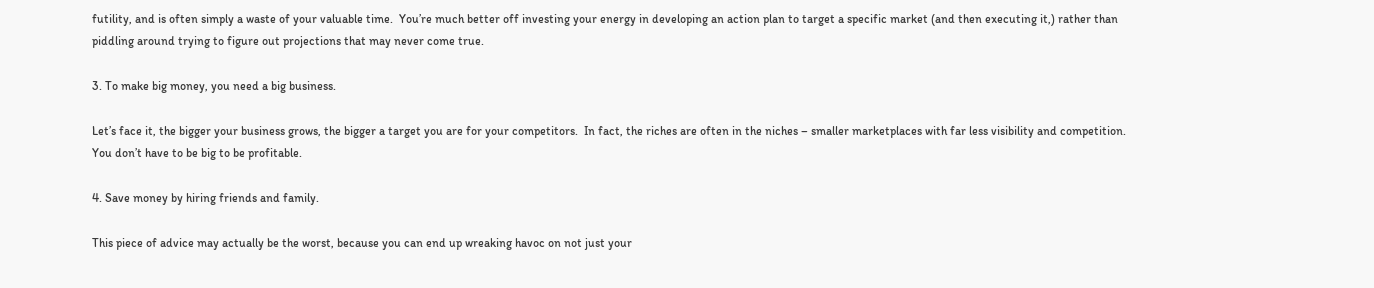futility, and is often simply a waste of your valuable time.  You’re much better off investing your energy in developing an action plan to target a specific market (and then executing it,) rather than piddling around trying to figure out projections that may never come true.

3. To make big money, you need a big business.

Let’s face it, the bigger your business grows, the bigger a target you are for your competitors.  In fact, the riches are often in the niches – smaller marketplaces with far less visibility and competition.  You don’t have to be big to be profitable.

4. Save money by hiring friends and family.

This piece of advice may actually be the worst, because you can end up wreaking havoc on not just your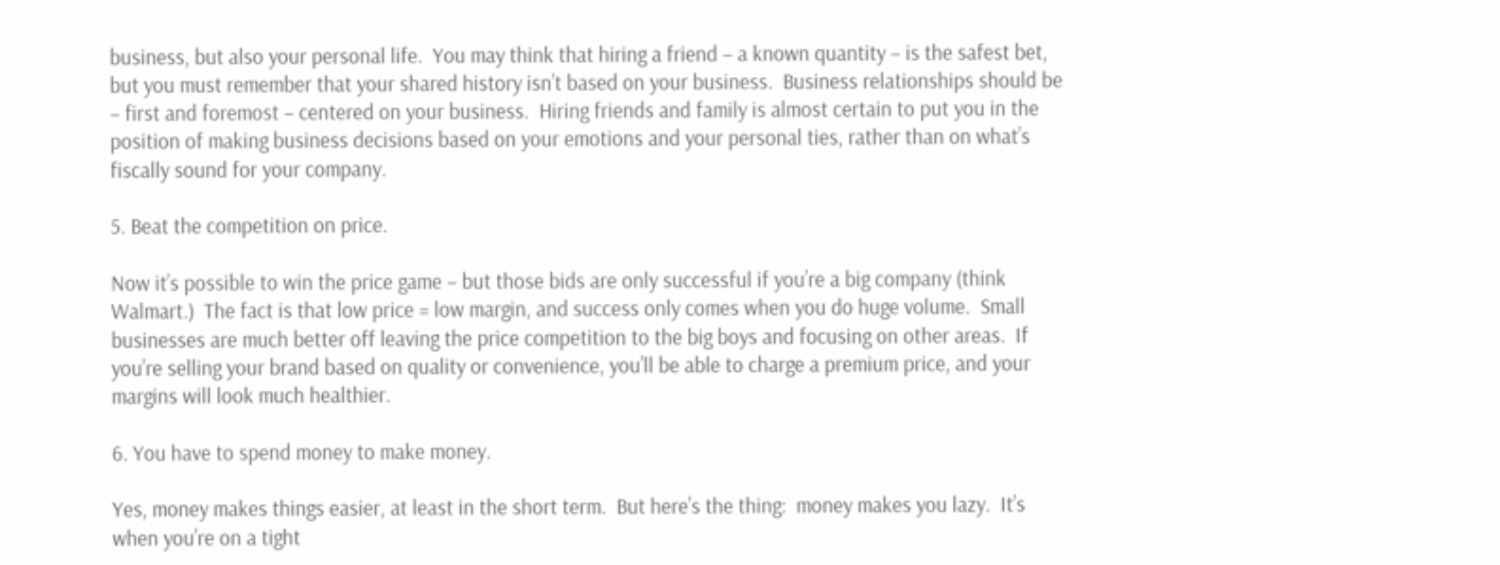business, but also your personal life.  You may think that hiring a friend – a known quantity – is the safest bet, but you must remember that your shared history isn’t based on your business.  Business relationships should be – first and foremost – centered on your business.  Hiring friends and family is almost certain to put you in the position of making business decisions based on your emotions and your personal ties, rather than on what’s fiscally sound for your company.

5. Beat the competition on price.

Now it’s possible to win the price game – but those bids are only successful if you’re a big company (think Walmart.)  The fact is that low price = low margin, and success only comes when you do huge volume.  Small businesses are much better off leaving the price competition to the big boys and focusing on other areas.  If you’re selling your brand based on quality or convenience, you’ll be able to charge a premium price, and your margins will look much healthier.

6. You have to spend money to make money.

Yes, money makes things easier, at least in the short term.  But here’s the thing:  money makes you lazy.  It’s when you’re on a tight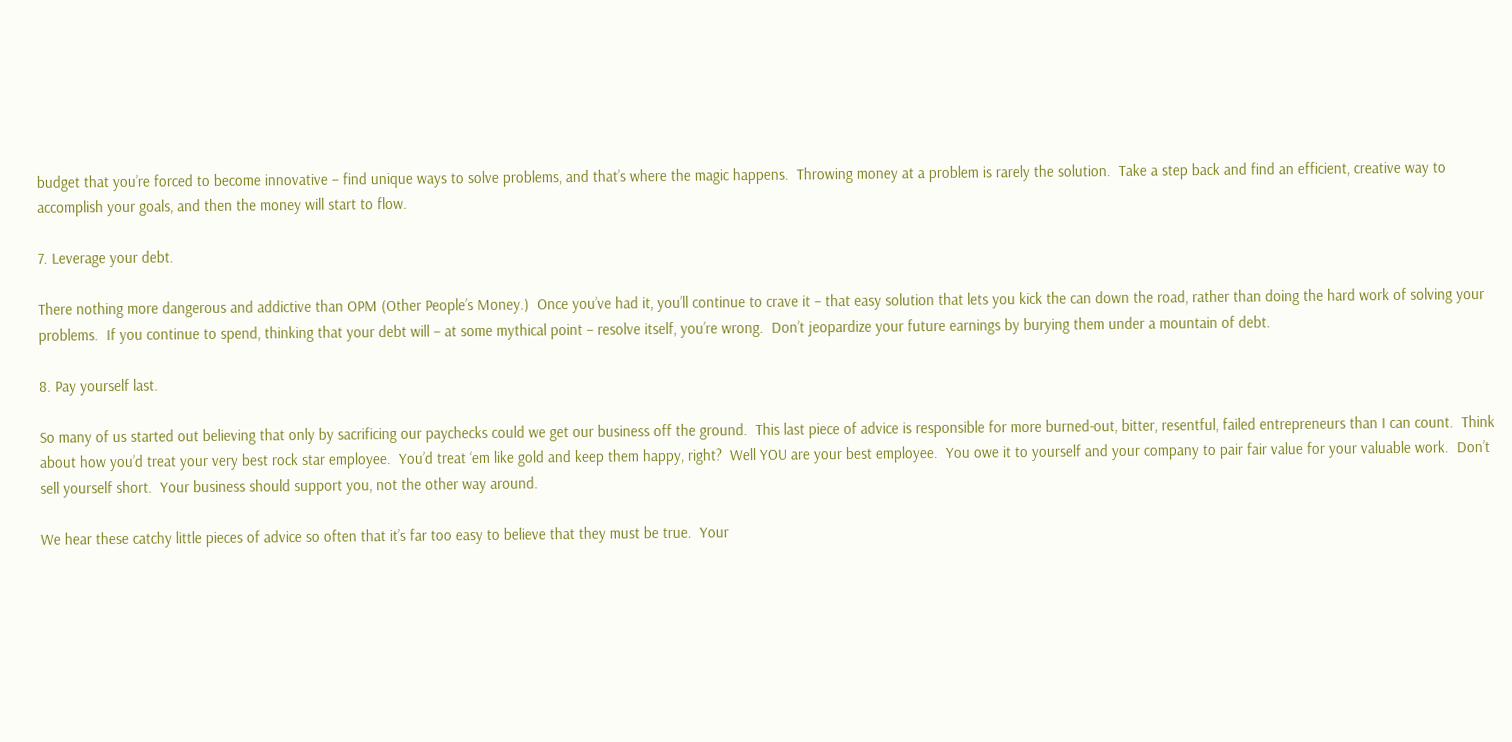budget that you’re forced to become innovative – find unique ways to solve problems, and that’s where the magic happens.  Throwing money at a problem is rarely the solution.  Take a step back and find an efficient, creative way to accomplish your goals, and then the money will start to flow.

7. Leverage your debt.

There nothing more dangerous and addictive than OPM (Other People’s Money.)  Once you’ve had it, you’ll continue to crave it – that easy solution that lets you kick the can down the road, rather than doing the hard work of solving your problems.  If you continue to spend, thinking that your debt will – at some mythical point – resolve itself, you’re wrong.  Don’t jeopardize your future earnings by burying them under a mountain of debt.

8. Pay yourself last.

So many of us started out believing that only by sacrificing our paychecks could we get our business off the ground.  This last piece of advice is responsible for more burned-out, bitter, resentful, failed entrepreneurs than I can count.  Think about how you’d treat your very best rock star employee.  You’d treat ‘em like gold and keep them happy, right?  Well YOU are your best employee.  You owe it to yourself and your company to pair fair value for your valuable work.  Don’t sell yourself short.  Your business should support you, not the other way around.

We hear these catchy little pieces of advice so often that it’s far too easy to believe that they must be true.  Your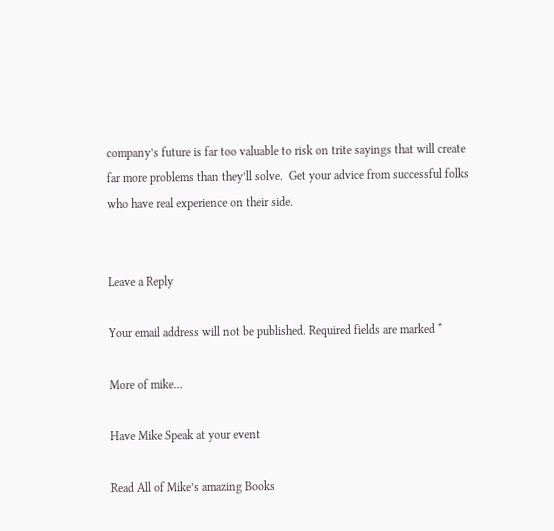company’s future is far too valuable to risk on trite sayings that will create far more problems than they’ll solve.  Get your advice from successful folks who have real experience on their side.


Leave a Reply

Your email address will not be published. Required fields are marked *

More of mike…

Have Mike Speak at your event

Read All of Mike’s amazing Books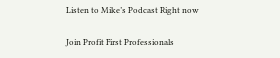Listen to Mike’s Podcast Right now

Join Profit First Professionals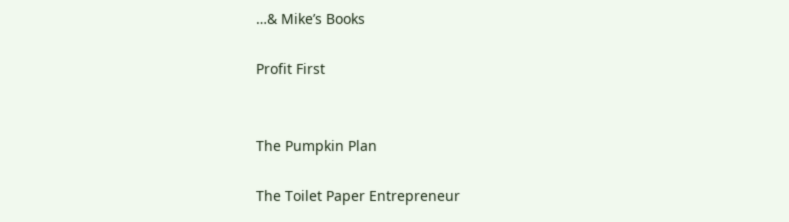…& Mike’s Books

Profit First


The Pumpkin Plan

The Toilet Paper Entrepreneur